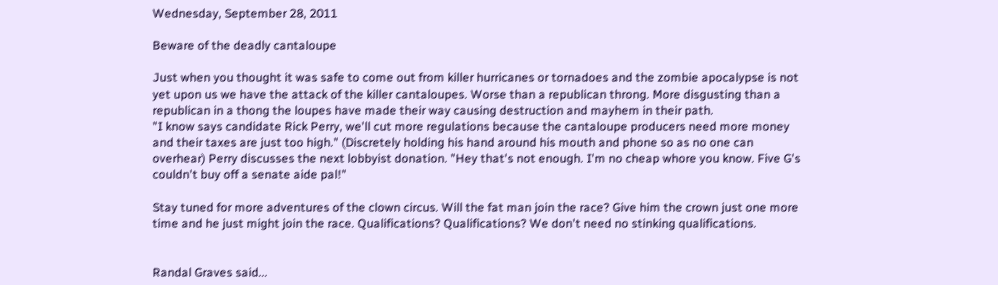Wednesday, September 28, 2011

Beware of the deadly cantaloupe

Just when you thought it was safe to come out from killer hurricanes or tornadoes and the zombie apocalypse is not yet upon us we have the attack of the killer cantaloupes. Worse than a republican throng. More disgusting than a republican in a thong the loupes have made their way causing destruction and mayhem in their path.
"I know says candidate Rick Perry, we'll cut more regulations because the cantaloupe producers need more money and their taxes are just too high." (Discretely holding his hand around his mouth and phone so as no one can overhear) Perry discusses the next lobbyist donation. "Hey that's not enough. I'm no cheap whore you know. Five G's couldn't buy off a senate aide pal!"

Stay tuned for more adventures of the clown circus. Will the fat man join the race? Give him the crown just one more time and he just might join the race. Qualifications? Qualifications? We don't need no stinking qualifications.


Randal Graves said...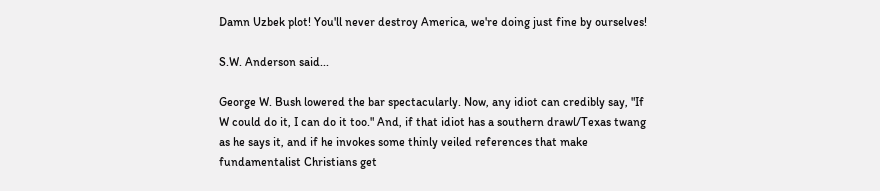Damn Uzbek plot! You'll never destroy America, we're doing just fine by ourselves!

S.W. Anderson said...

George W. Bush lowered the bar spectacularly. Now, any idiot can credibly say, "If W could do it, I can do it too." And, if that idiot has a southern drawl/Texas twang as he says it, and if he invokes some thinly veiled references that make fundamentalist Christians get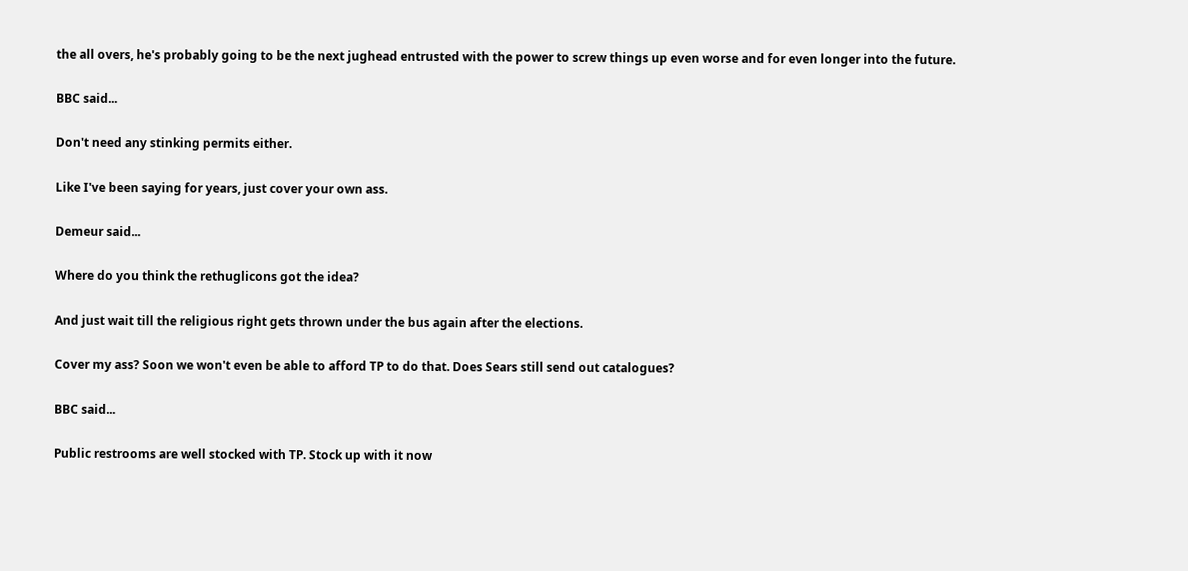the all overs, he's probably going to be the next jughead entrusted with the power to screw things up even worse and for even longer into the future.

BBC said...

Don't need any stinking permits either.

Like I've been saying for years, just cover your own ass.

Demeur said...

Where do you think the rethuglicons got the idea?

And just wait till the religious right gets thrown under the bus again after the elections.

Cover my ass? Soon we won't even be able to afford TP to do that. Does Sears still send out catalogues?

BBC said...

Public restrooms are well stocked with TP. Stock up with it now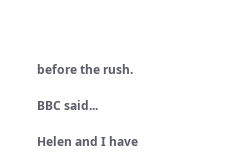before the rush.

BBC said...

Helen and I have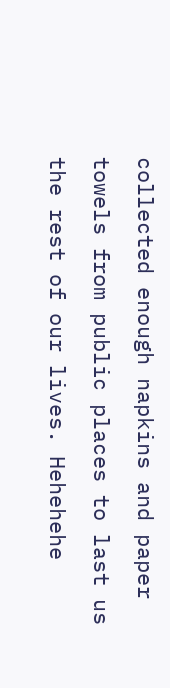collected enough napkins and paper towels from public places to last us the rest of our lives. Hehehehe